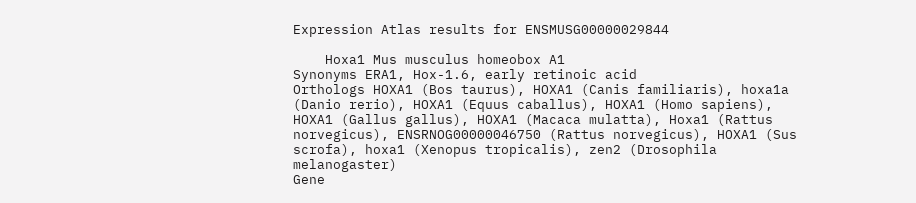Expression Atlas results for ENSMUSG00000029844

    Hoxa1 Mus musculus homeobox A1
Synonyms ERA1, Hox-1.6, early retinoic acid
Orthologs HOXA1 (Bos taurus), HOXA1 (Canis familiaris), hoxa1a (Danio rerio), HOXA1 (Equus caballus), HOXA1 (Homo sapiens), HOXA1 (Gallus gallus), HOXA1 (Macaca mulatta), Hoxa1 (Rattus norvegicus), ENSRNOG00000046750 (Rattus norvegicus), HOXA1 (Sus scrofa), hoxa1 (Xenopus tropicalis), zen2 (Drosophila melanogaster)
Gene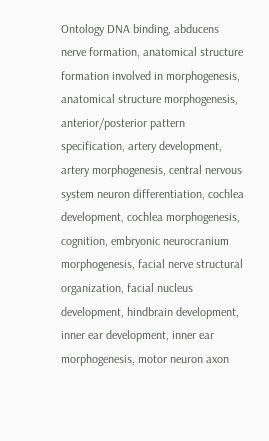Ontology DNA binding, abducens nerve formation, anatomical structure formation involved in morphogenesis, anatomical structure morphogenesis, anterior/posterior pattern specification, artery development, artery morphogenesis, central nervous system neuron differentiation, cochlea development, cochlea morphogenesis, cognition, embryonic neurocranium morphogenesis, facial nerve structural organization, facial nucleus development, hindbrain development, inner ear development, inner ear morphogenesis, motor neuron axon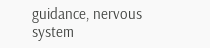guidance, nervous system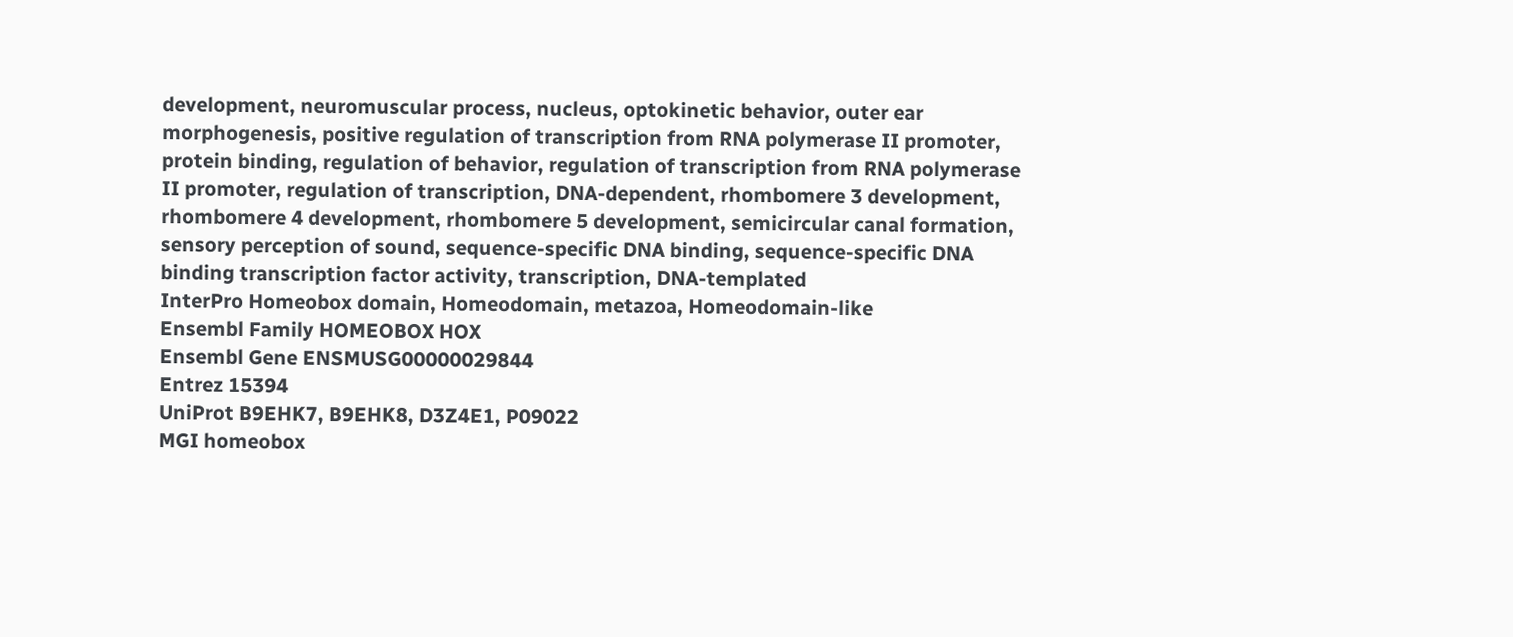development, neuromuscular process, nucleus, optokinetic behavior, outer ear morphogenesis, positive regulation of transcription from RNA polymerase II promoter, protein binding, regulation of behavior, regulation of transcription from RNA polymerase II promoter, regulation of transcription, DNA-dependent, rhombomere 3 development, rhombomere 4 development, rhombomere 5 development, semicircular canal formation, sensory perception of sound, sequence-specific DNA binding, sequence-specific DNA binding transcription factor activity, transcription, DNA-templated
InterPro Homeobox domain, Homeodomain, metazoa, Homeodomain-like
Ensembl Family HOMEOBOX HOX
Ensembl Gene ENSMUSG00000029844
Entrez 15394
UniProt B9EHK7, B9EHK8, D3Z4E1, P09022
MGI homeobox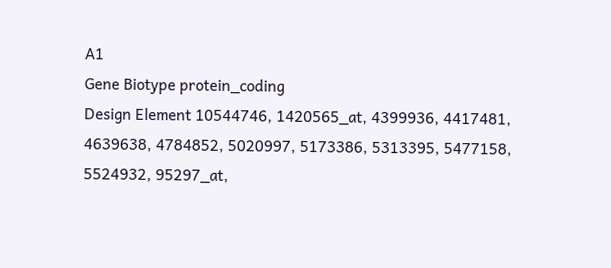A1
Gene Biotype protein_coding
Design Element 10544746, 1420565_at, 4399936, 4417481, 4639638, 4784852, 5020997, 5173386, 5313395, 5477158, 5524932, 95297_at,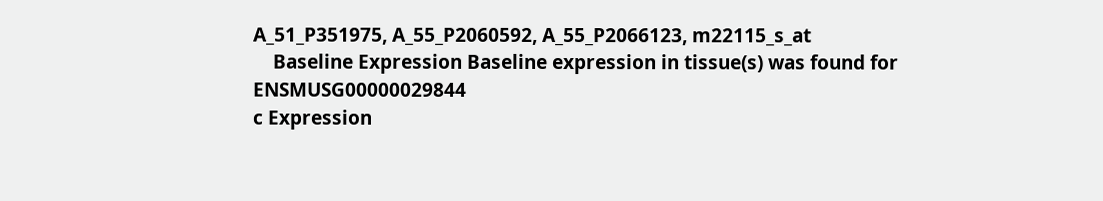A_51_P351975, A_55_P2060592, A_55_P2066123, m22115_s_at
    Baseline Expression Baseline expression in tissue(s) was found for ENSMUSG00000029844
c Expression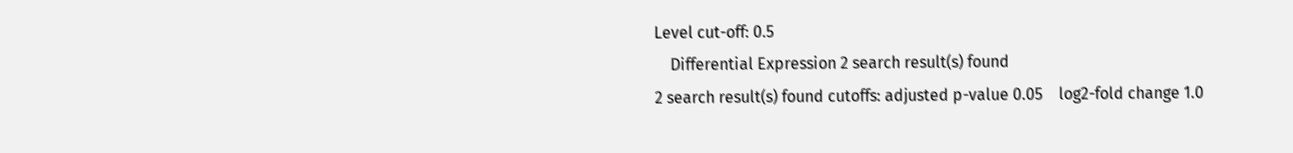Level cut-off: 0.5
    Differential Expression 2 search result(s) found
2 search result(s) found cutoffs: adjusted p-value 0.05    log2-fold change 1.0